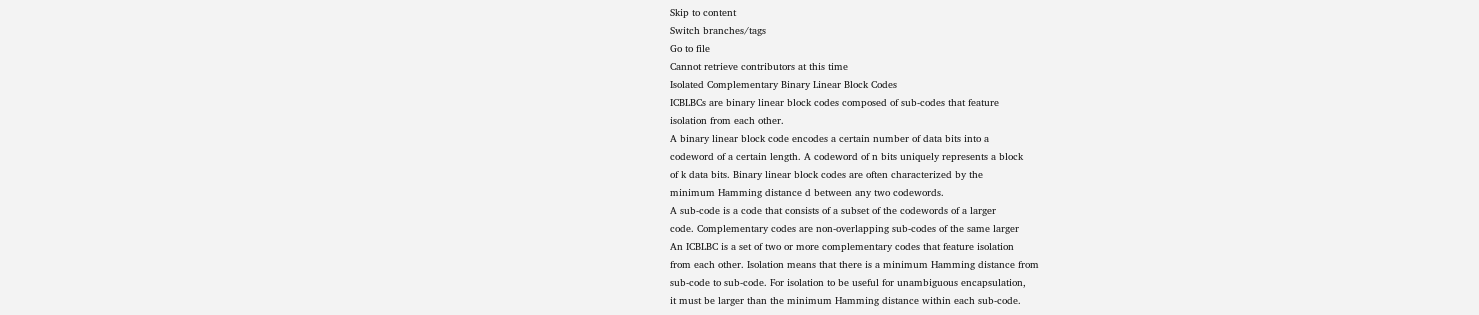Skip to content
Switch branches/tags
Go to file
Cannot retrieve contributors at this time
Isolated Complementary Binary Linear Block Codes
ICBLBCs are binary linear block codes composed of sub-codes that feature
isolation from each other.
A binary linear block code encodes a certain number of data bits into a
codeword of a certain length. A codeword of n bits uniquely represents a block
of k data bits. Binary linear block codes are often characterized by the
minimum Hamming distance d between any two codewords.
A sub-code is a code that consists of a subset of the codewords of a larger
code. Complementary codes are non-overlapping sub-codes of the same larger
An ICBLBC is a set of two or more complementary codes that feature isolation
from each other. Isolation means that there is a minimum Hamming distance from
sub-code to sub-code. For isolation to be useful for unambiguous encapsulation,
it must be larger than the minimum Hamming distance within each sub-code.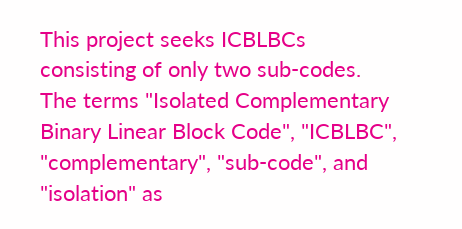This project seeks ICBLBCs consisting of only two sub-codes.
The terms "Isolated Complementary Binary Linear Block Code", "ICBLBC",
"complementary", "sub-code", and "isolation" as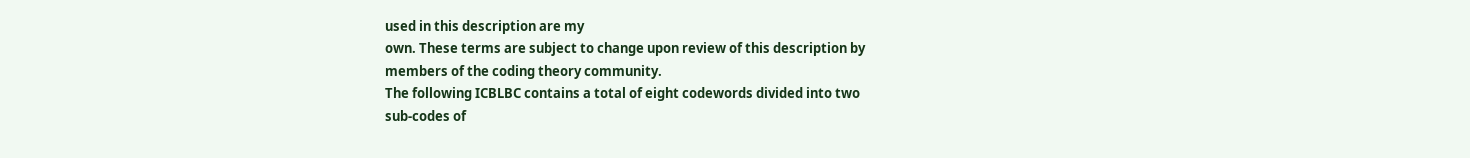used in this description are my
own. These terms are subject to change upon review of this description by
members of the coding theory community.
The following ICBLBC contains a total of eight codewords divided into two
sub-codes of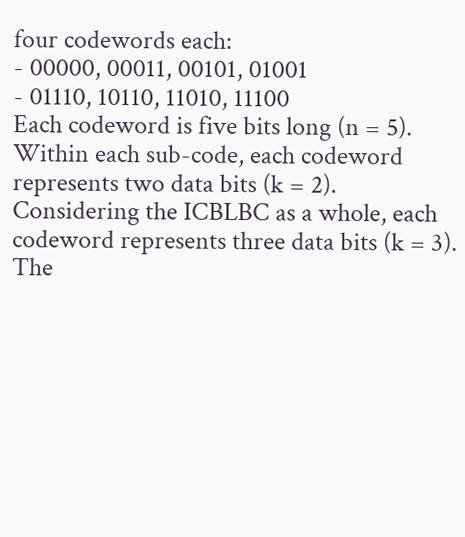four codewords each:
- 00000, 00011, 00101, 01001
- 01110, 10110, 11010, 11100
Each codeword is five bits long (n = 5). Within each sub-code, each codeword
represents two data bits (k = 2). Considering the ICBLBC as a whole, each
codeword represents three data bits (k = 3).
The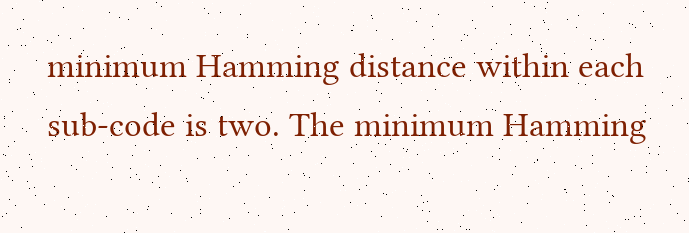minimum Hamming distance within each sub-code is two. The minimum Hamming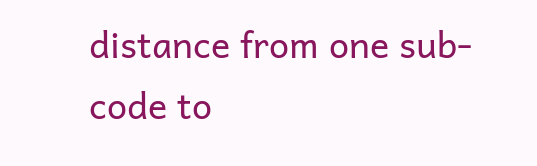distance from one sub-code to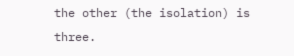the other (the isolation) is three.